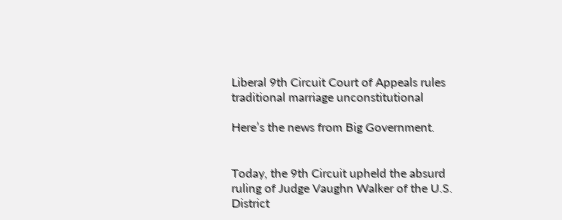Liberal 9th Circuit Court of Appeals rules traditional marriage unconstitutional

Here’s the news from Big Government.


Today, the 9th Circuit upheld the absurd ruling of Judge Vaughn Walker of the U.S. District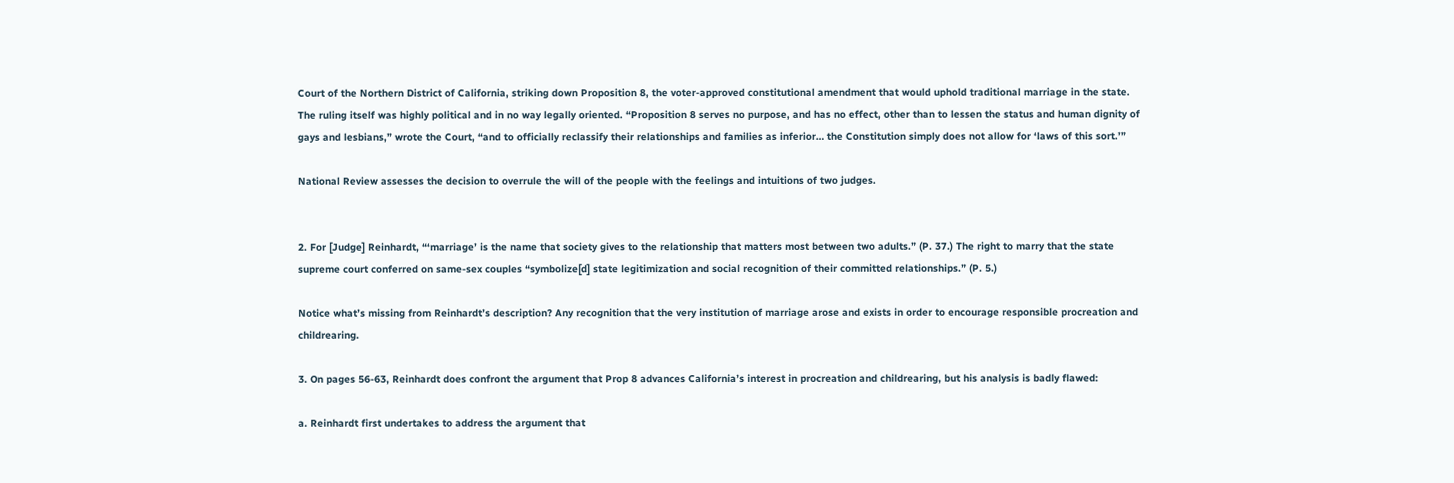Court of the Northern District of California, striking down Proposition 8, the voter-approved constitutional amendment that would uphold traditional marriage in the state. The ruling itself was highly political and in no way legally oriented. “Proposition 8 serves no purpose, and has no effect, other than to lessen the status and human dignity of gays and lesbians,” wrote the Court, “and to officially reclassify their relationships and families as inferior… the Constitution simply does not allow for ‘laws of this sort.’”

National Review assesses the decision to overrule the will of the people with the feelings and intuitions of two judges.


2. For [Judge] Reinhardt, “‘marriage’ is the name that society gives to the relationship that matters most between two adults.” (P. 37.) The right to marry that the state supreme court conferred on same-sex couples “symbolize[d] state legitimization and social recognition of their committed relationships.” (P. 5.)

Notice what’s missing from Reinhardt’s description? Any recognition that the very institution of marriage arose and exists in order to encourage responsible procreation and childrearing.

3. On pages 56-63, Reinhardt does confront the argument that Prop 8 advances California’s interest in procreation and childrearing, but his analysis is badly flawed:

a. Reinhardt first undertakes to address the argument that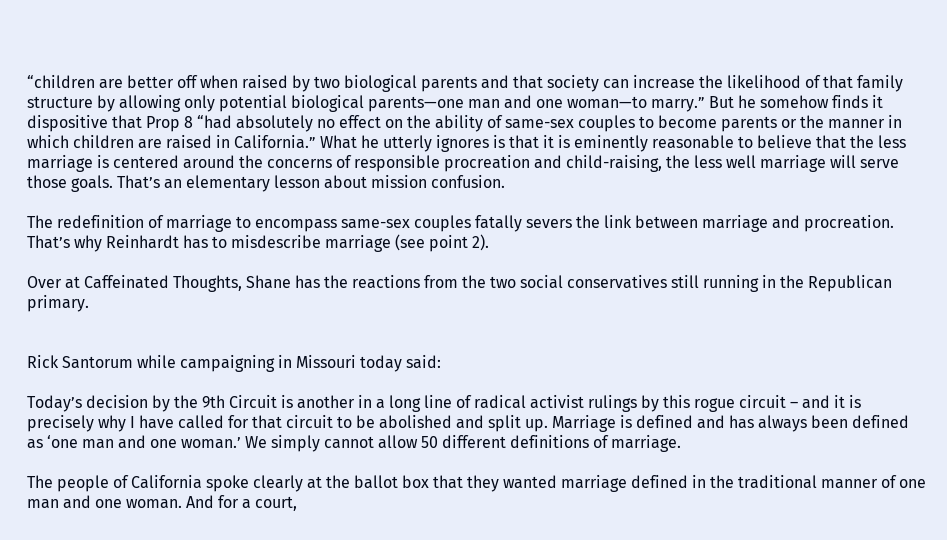“children are better off when raised by two biological parents and that society can increase the likelihood of that family structure by allowing only potential biological parents—one man and one woman—to marry.” But he somehow finds it dispositive that Prop 8 “had absolutely no effect on the ability of same-sex couples to become parents or the manner in which children are raised in California.” What he utterly ignores is that it is eminently reasonable to believe that the less marriage is centered around the concerns of responsible procreation and child-raising, the less well marriage will serve those goals. That’s an elementary lesson about mission confusion.

The redefinition of marriage to encompass same-sex couples fatally severs the link between marriage and procreation. That’s why Reinhardt has to misdescribe marriage (see point 2).

Over at Caffeinated Thoughts, Shane has the reactions from the two social conservatives still running in the Republican primary.


Rick Santorum while campaigning in Missouri today said:

Today’s decision by the 9th Circuit is another in a long line of radical activist rulings by this rogue circuit – and it is precisely why I have called for that circuit to be abolished and split up. Marriage is defined and has always been defined as ‘one man and one woman.’ We simply cannot allow 50 different definitions of marriage.

The people of California spoke clearly at the ballot box that they wanted marriage defined in the traditional manner of one man and one woman. And for a court,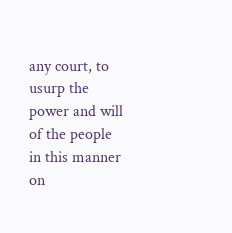any court, to usurp the power and will of the people in this manner on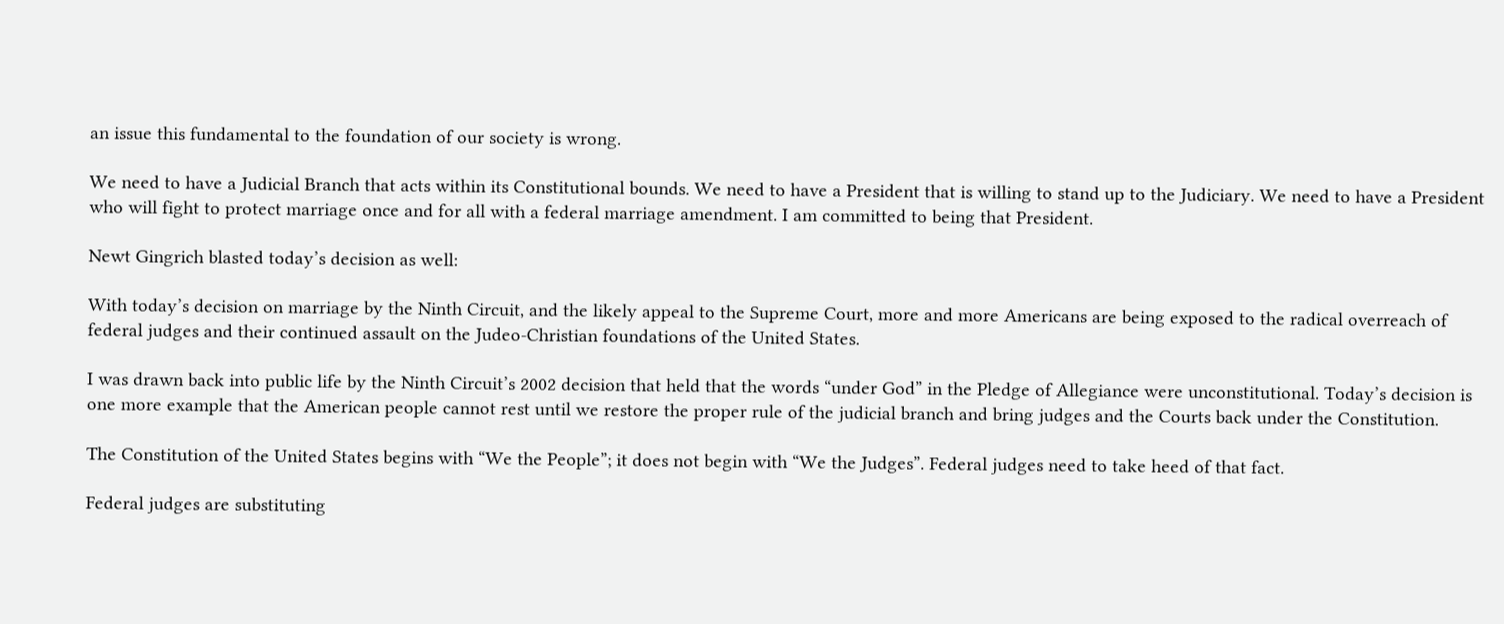an issue this fundamental to the foundation of our society is wrong.

We need to have a Judicial Branch that acts within its Constitutional bounds. We need to have a President that is willing to stand up to the Judiciary. We need to have a President who will fight to protect marriage once and for all with a federal marriage amendment. I am committed to being that President.

Newt Gingrich blasted today’s decision as well:

With today’s decision on marriage by the Ninth Circuit, and the likely appeal to the Supreme Court, more and more Americans are being exposed to the radical overreach of federal judges and their continued assault on the Judeo-Christian foundations of the United States.

I was drawn back into public life by the Ninth Circuit’s 2002 decision that held that the words “under God” in the Pledge of Allegiance were unconstitutional. Today’s decision is one more example that the American people cannot rest until we restore the proper rule of the judicial branch and bring judges and the Courts back under the Constitution.

The Constitution of the United States begins with “We the People”; it does not begin with “We the Judges”. Federal judges need to take heed of that fact.

Federal judges are substituting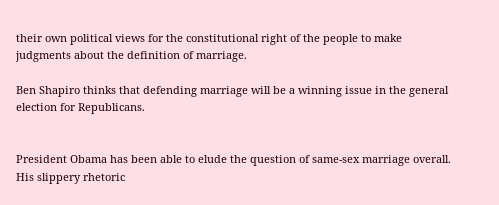their own political views for the constitutional right of the people to make judgments about the definition of marriage.

Ben Shapiro thinks that defending marriage will be a winning issue in the general election for Republicans.


President Obama has been able to elude the question of same-sex marriage overall. His slippery rhetoric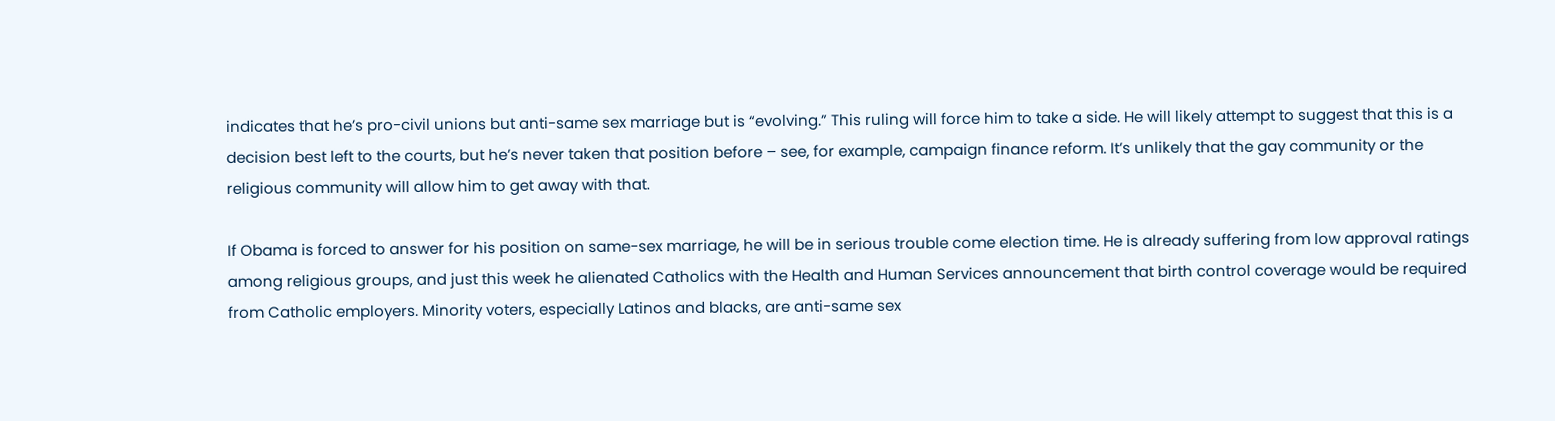indicates that he’s pro-civil unions but anti-same sex marriage but is “evolving.” This ruling will force him to take a side. He will likely attempt to suggest that this is a decision best left to the courts, but he’s never taken that position before – see, for example, campaign finance reform. It’s unlikely that the gay community or the religious community will allow him to get away with that.

If Obama is forced to answer for his position on same-sex marriage, he will be in serious trouble come election time. He is already suffering from low approval ratings among religious groups, and just this week he alienated Catholics with the Health and Human Services announcement that birth control coverage would be required from Catholic employers. Minority voters, especially Latinos and blacks, are anti-same sex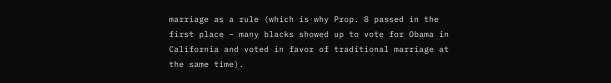marriage as a rule (which is why Prop. 8 passed in the first place – many blacks showed up to vote for Obama in California and voted in favor of traditional marriage at the same time).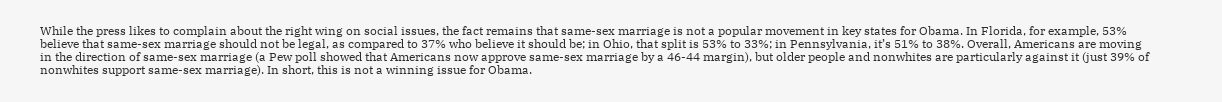While the press likes to complain about the right wing on social issues, the fact remains that same-sex marriage is not a popular movement in key states for Obama. In Florida, for example, 53% believe that same-sex marriage should not be legal, as compared to 37% who believe it should be; in Ohio, that split is 53% to 33%; in Pennsylvania, it’s 51% to 38%. Overall, Americans are moving in the direction of same-sex marriage (a Pew poll showed that Americans now approve same-sex marriage by a 46-44 margin), but older people and nonwhites are particularly against it (just 39% of nonwhites support same-sex marriage). In short, this is not a winning issue for Obama.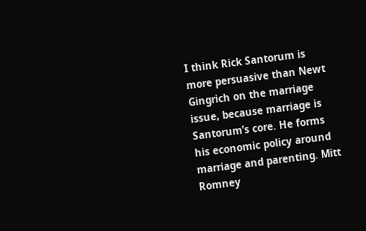I think Rick Santorum is more persuasive than Newt Gingrich on the marriage issue, because marriage is Santorum’s core. He forms his economic policy around marriage and parenting. Mitt Romney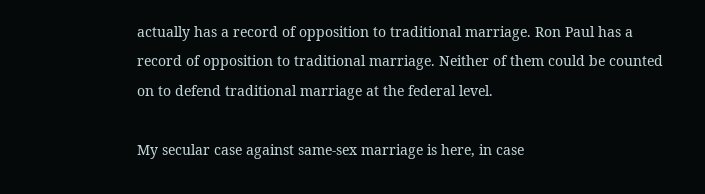actually has a record of opposition to traditional marriage. Ron Paul has a record of opposition to traditional marriage. Neither of them could be counted on to defend traditional marriage at the federal level.

My secular case against same-sex marriage is here, in case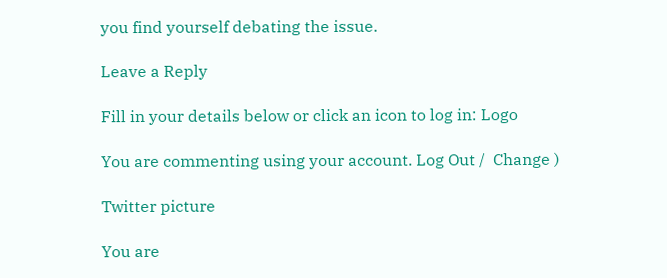you find yourself debating the issue.

Leave a Reply

Fill in your details below or click an icon to log in: Logo

You are commenting using your account. Log Out /  Change )

Twitter picture

You are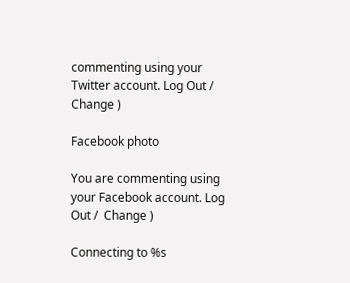commenting using your Twitter account. Log Out /  Change )

Facebook photo

You are commenting using your Facebook account. Log Out /  Change )

Connecting to %s